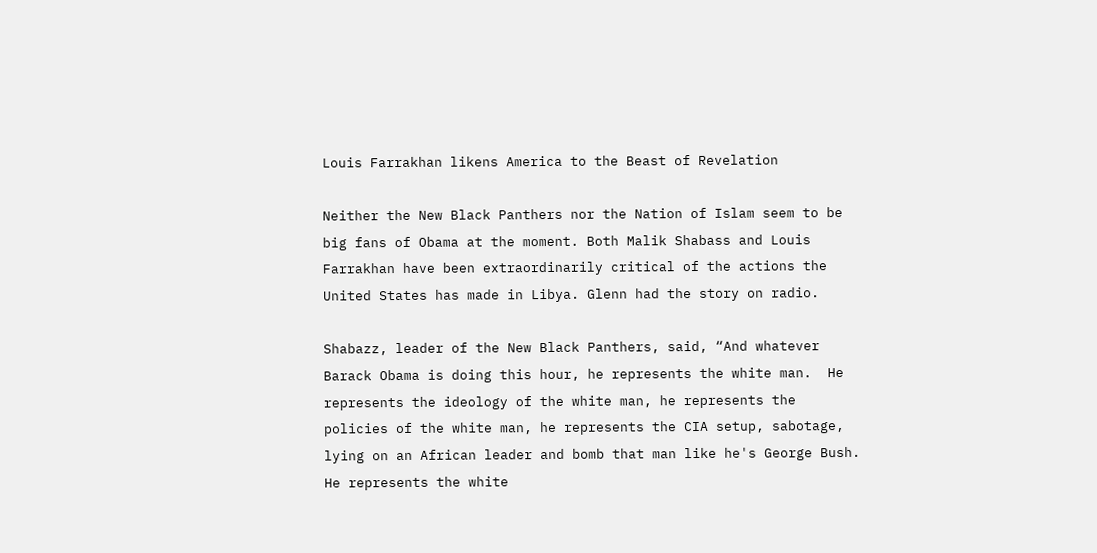Louis Farrakhan likens America to the Beast of Revelation

Neither the New Black Panthers nor the Nation of Islam seem to be big fans of Obama at the moment. Both Malik Shabass and Louis Farrakhan have been extraordinarily critical of the actions the United States has made in Libya. Glenn had the story on radio.

Shabazz, leader of the New Black Panthers, said, “And whatever Barack Obama is doing this hour, he represents the white man.  He represents the ideology of the white man, he represents the policies of the white man, he represents the CIA setup, sabotage, lying on an African leader and bomb that man like he's George Bush.  He represents the white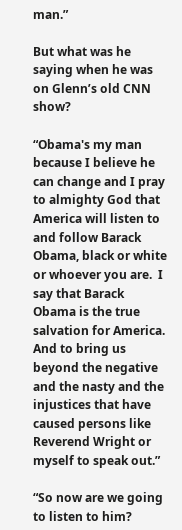man.”

But what was he saying when he was on Glenn’s old CNN show?

“Obama's my man because I believe he can change and I pray to almighty God that America will listen to and follow Barack Obama, black or white or whoever you are.  I say that Barack Obama is the true salvation for America.  And to bring us beyond the negative and the nasty and the injustices that have caused persons like Reverend Wright or myself to speak out.”

“So now are we going to listen to him?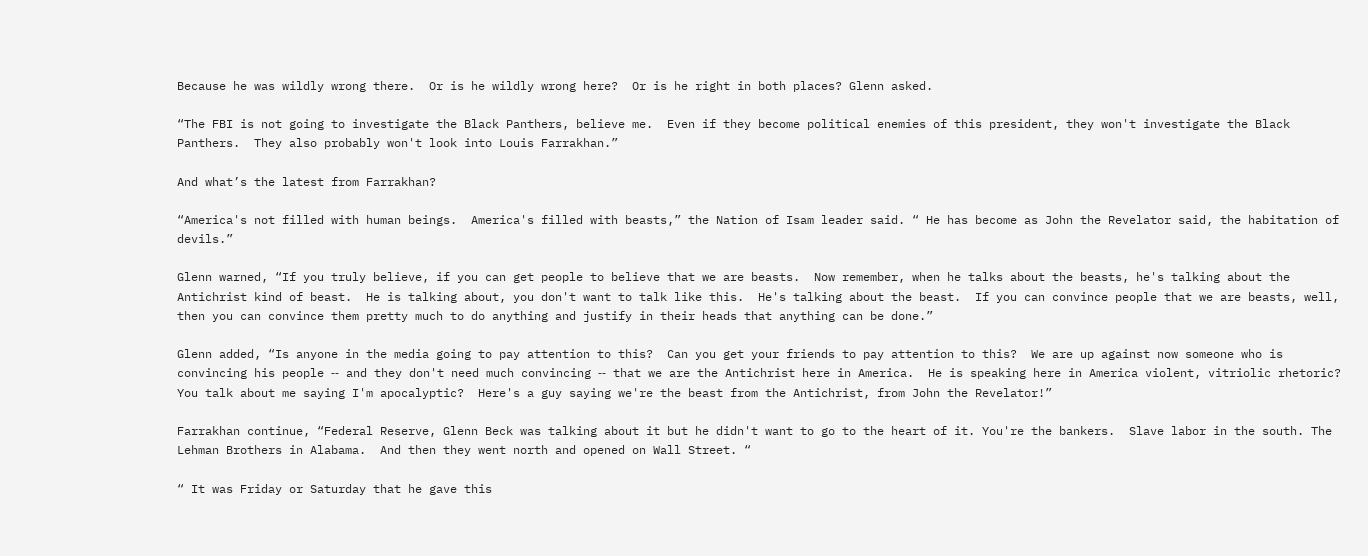Because he was wildly wrong there.  Or is he wildly wrong here?  Or is he right in both places? Glenn asked.

“The FBI is not going to investigate the Black Panthers, believe me.  Even if they become political enemies of this president, they won't investigate the Black Panthers.  They also probably won't look into Louis Farrakhan.”

And what’s the latest from Farrakhan?

“America's not filled with human beings.  America's filled with beasts,” the Nation of Isam leader said. “ He has become as John the Revelator said, the habitation of devils.”

Glenn warned, “If you truly believe, if you can get people to believe that we are beasts.  Now remember, when he talks about the beasts, he's talking about the Antichrist kind of beast.  He is talking about, you don't want to talk like this.  He's talking about the beast.  If you can convince people that we are beasts, well, then you can convince them pretty much to do anything and justify in their heads that anything can be done.”

Glenn added, “Is anyone in the media going to pay attention to this?  Can you get your friends to pay attention to this?  We are up against now someone who is convincing his people ‑‑ and they don't need much convincing ‑‑ that we are the Antichrist here in America.  He is speaking here in America violent, vitriolic rhetoric?  You talk about me saying I'm apocalyptic?  Here's a guy saying we're the beast from the Antichrist, from John the Revelator!”

Farrakhan continue, “Federal Reserve, Glenn Beck was talking about it but he didn't want to go to the heart of it. You're the bankers.  Slave labor in the south. The Lehman Brothers in Alabama.  And then they went north and opened on Wall Street. “

“ It was Friday or Saturday that he gave this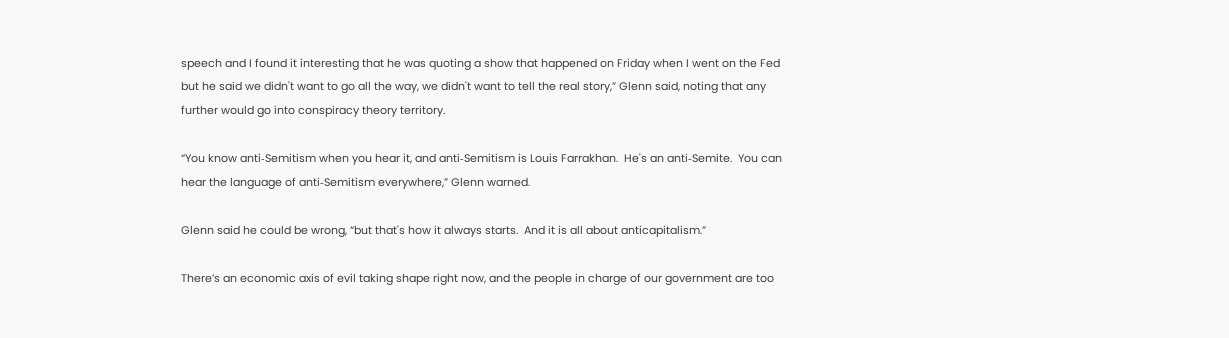speech and I found it interesting that he was quoting a show that happened on Friday when I went on the Fed but he said we didn't want to go all the way, we didn't want to tell the real story,” Glenn said, noting that any further would go into conspiracy theory territory.

“You know anti‑Semitism when you hear it, and anti‑Semitism is Louis Farrakhan.  He's an anti‑Semite.  You can hear the language of anti‑Semitism everywhere,” Glenn warned.

Glenn said he could be wrong, “but that's how it always starts.  And it is all about anticapitalism.”

There’s an economic axis of evil taking shape right now, and the people in charge of our government are too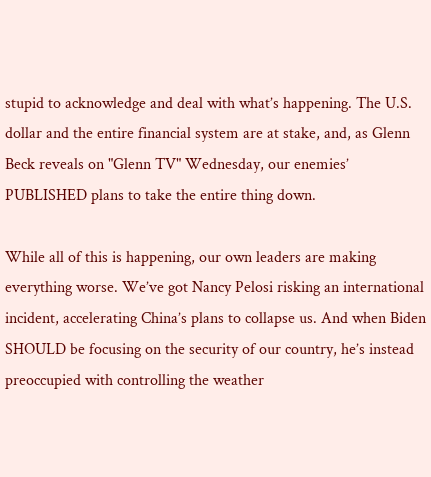stupid to acknowledge and deal with what’s happening. The U.S. dollar and the entire financial system are at stake, and, as Glenn Beck reveals on "Glenn TV" Wednesday, our enemies’ PUBLISHED plans to take the entire thing down.

While all of this is happening, our own leaders are making everything worse. We’ve got Nancy Pelosi risking an international incident, accelerating China’s plans to collapse us. And when Biden SHOULD be focusing on the security of our country, he’s instead preoccupied with controlling the weather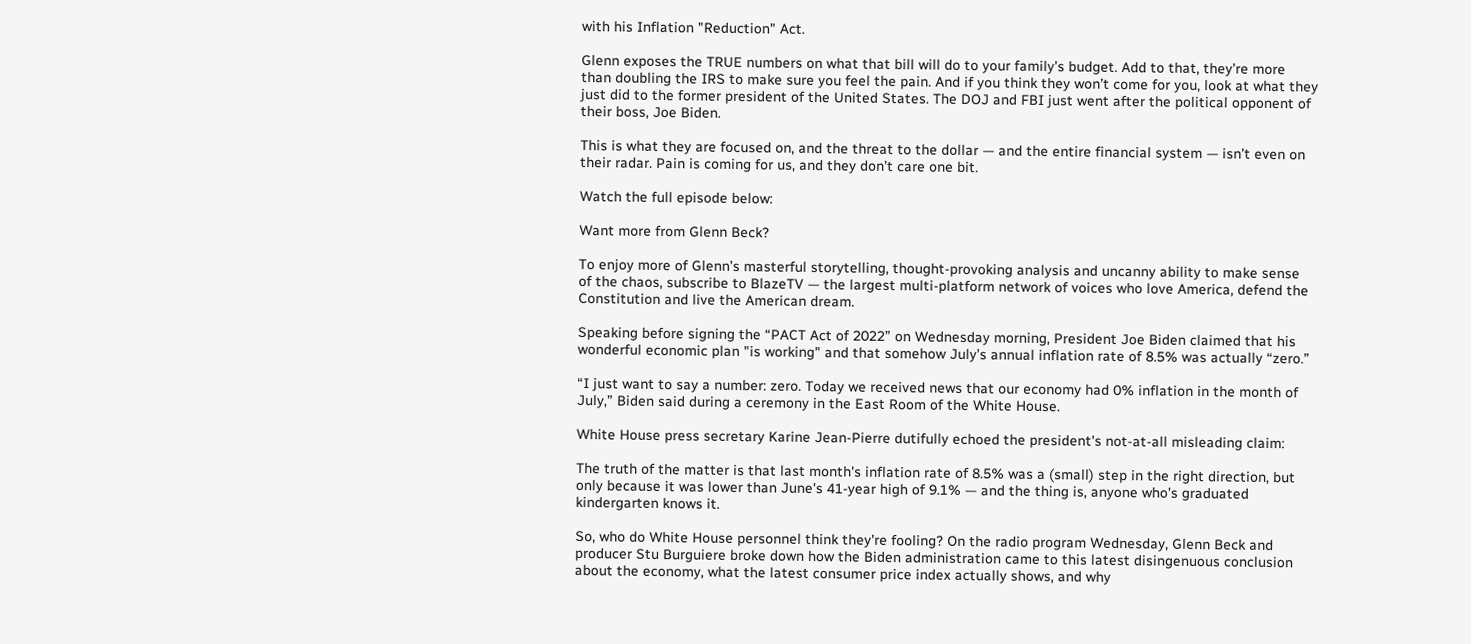with his Inflation "Reduction" Act.

Glenn exposes the TRUE numbers on what that bill will do to your family’s budget. Add to that, they’re more than doubling the IRS to make sure you feel the pain. And if you think they won’t come for you, look at what they just did to the former president of the United States. The DOJ and FBI just went after the political opponent of their boss, Joe Biden.

This is what they are focused on, and the threat to the dollar — and the entire financial system — isn’t even on their radar. Pain is coming for us, and they don’t care one bit.

Watch the full episode below:

Want more from Glenn Beck?

To enjoy more of Glenn’s masterful storytelling, thought-provoking analysis and uncanny ability to make sense of the chaos, subscribe to BlazeTV — the largest multi-platform network of voices who love America, defend the Constitution and live the American dream.

Speaking before signing the “PACT Act of 2022” on Wednesday morning, President Joe Biden claimed that his wonderful economic plan "is working" and that somehow July’s annual inflation rate of 8.5% was actually “zero.”

“I just want to say a number: zero. Today we received news that our economy had 0% inflation in the month of July,” Biden said during a ceremony in the East Room of the White House.

White House press secretary Karine Jean-Pierre dutifully echoed the president's not-at-all misleading claim:

The truth of the matter is that last month's inflation rate of 8.5% was a (small) step in the right direction, but only because it was lower than June's 41-year high of 9.1% — and the thing is, anyone who's graduated kindergarten knows it.

So, who do White House personnel think they're fooling? On the radio program Wednesday, Glenn Beck and producer Stu Burguiere broke down how the Biden administration came to this latest disingenuous conclusion about the economy, what the latest consumer price index actually shows, and why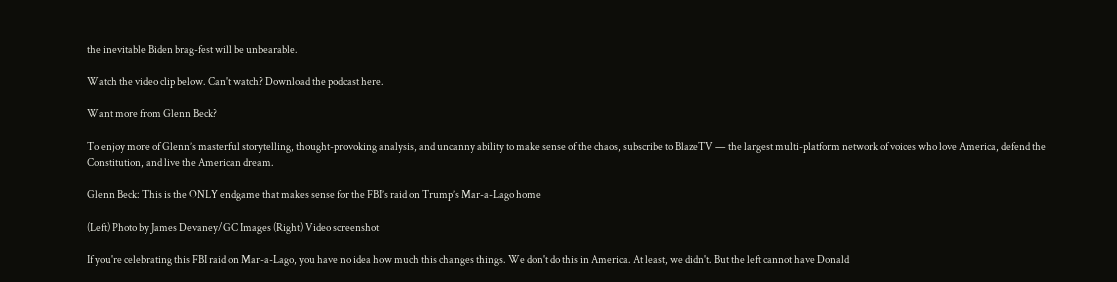the inevitable Biden brag-fest will be unbearable.

Watch the video clip below. Can't watch? Download the podcast here.

Want more from Glenn Beck?

To enjoy more of Glenn’s masterful storytelling, thought-provoking analysis, and uncanny ability to make sense of the chaos, subscribe to BlazeTV — the largest multi-platform network of voices who love America, defend the Constitution, and live the American dream.

Glenn Beck: This is the ONLY endgame that makes sense for the FBI’s raid on Trump’s Mar-a-Lago home

(Left) Photo by James Devaney/GC Images (Right) Video screenshot

If you're celebrating this FBI raid on Mar-a-Lago, you have no idea how much this changes things. We don't do this in America. At least, we didn't. But the left cannot have Donald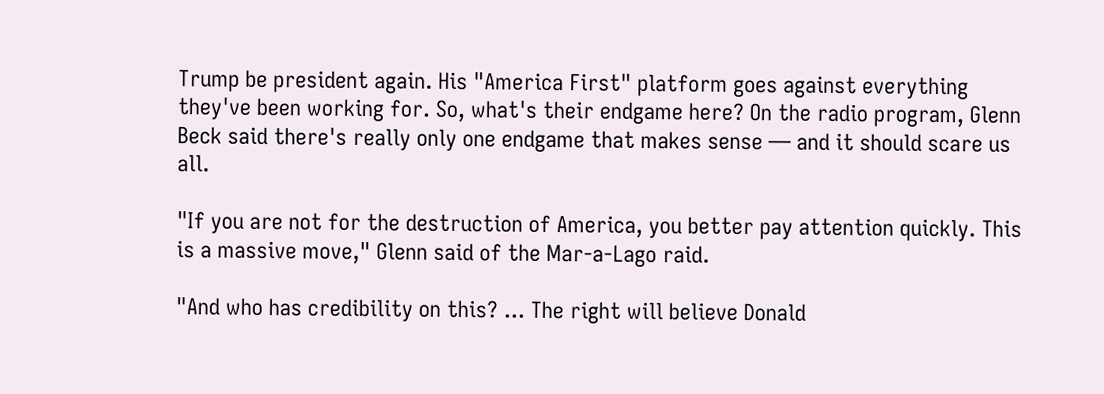Trump be president again. His "America First" platform goes against everything they've been working for. So, what's their endgame here? On the radio program, Glenn Beck said there's really only one endgame that makes sense — and it should scare us all.

"If you are not for the destruction of America, you better pay attention quickly. This is a massive move," Glenn said of the Mar-a-Lago raid.

"And who has credibility on this? ... The right will believe Donald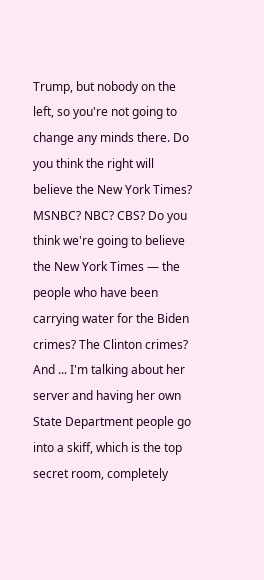Trump, but nobody on the left, so you're not going to change any minds there. Do you think the right will believe the New York Times? MSNBC? NBC? CBS? Do you think we're going to believe the New York Times — the people who have been carrying water for the Biden crimes? The Clinton crimes? And ... I'm talking about her server and having her own State Department people go into a skiff, which is the top secret room, completely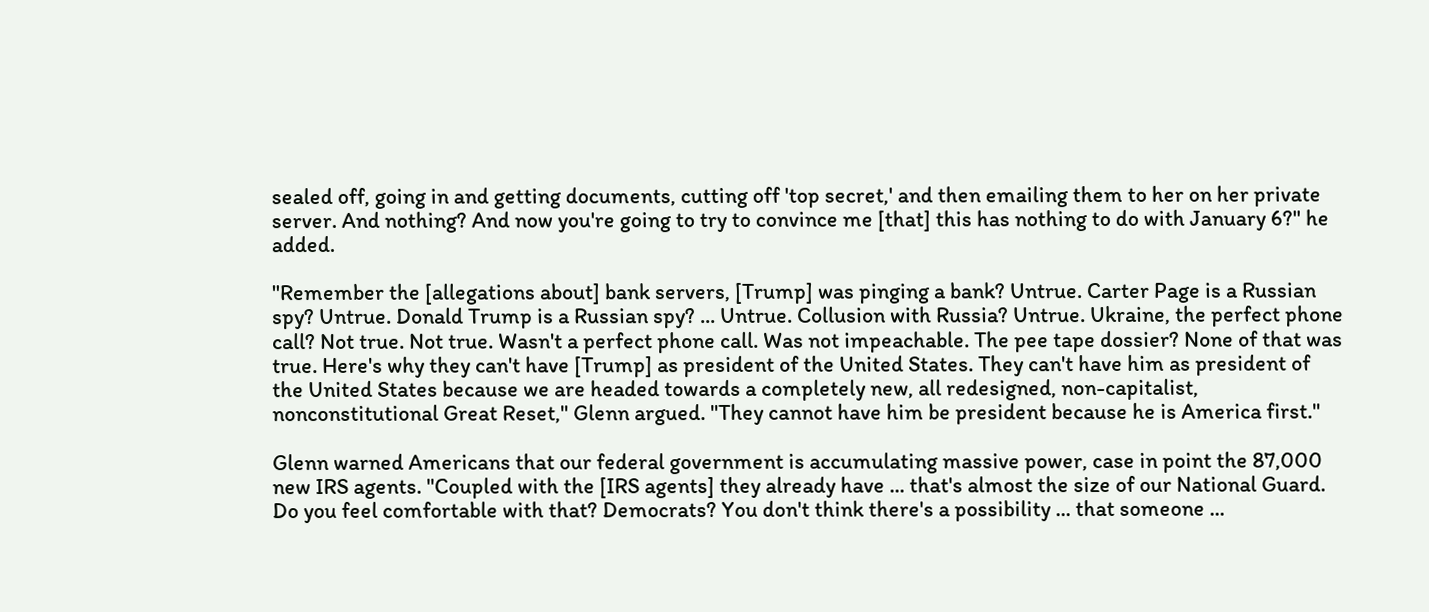sealed off, going in and getting documents, cutting off 'top secret,' and then emailing them to her on her private server. And nothing? And now you're going to try to convince me [that] this has nothing to do with January 6?" he added.

"Remember the [allegations about] bank servers, [Trump] was pinging a bank? Untrue. Carter Page is a Russian spy? Untrue. Donald Trump is a Russian spy? ... Untrue. Collusion with Russia? Untrue. Ukraine, the perfect phone call? Not true. Not true. Wasn't a perfect phone call. Was not impeachable. The pee tape dossier? None of that was true. Here's why they can't have [Trump] as president of the United States. They can't have him as president of the United States because we are headed towards a completely new, all redesigned, non-capitalist, nonconstitutional Great Reset," Glenn argued. "They cannot have him be president because he is America first."

Glenn warned Americans that our federal government is accumulating massive power, case in point the 87,000 new IRS agents. "Coupled with the [IRS agents] they already have ... that's almost the size of our National Guard. Do you feel comfortable with that? Democrats? You don't think there's a possibility ... that someone ...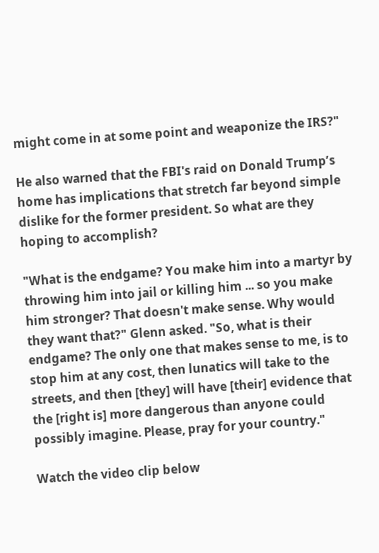might come in at some point and weaponize the IRS?"

He also warned that the FBI's raid on Donald Trump’s home has implications that stretch far beyond simple dislike for the former president. So what are they hoping to accomplish?

"What is the endgame? You make him into a martyr by throwing him into jail or killing him ... so you make him stronger? That doesn't make sense. Why would they want that?" Glenn asked. "So, what is their endgame? The only one that makes sense to me, is to stop him at any cost, then lunatics will take to the streets, and then [they] will have [their] evidence that the [right is] more dangerous than anyone could possibly imagine. Please, pray for your country."

Watch the video clip below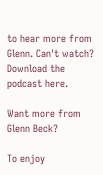to hear more from Glenn. Can't watch? Download the podcast here.

Want more from Glenn Beck?

To enjoy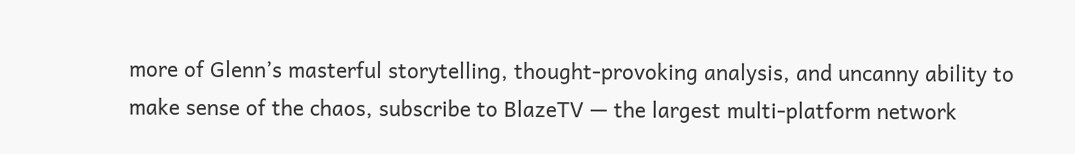more of Glenn’s masterful storytelling, thought-provoking analysis, and uncanny ability to make sense of the chaos, subscribe to BlazeTV — the largest multi-platform network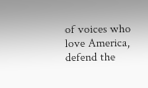of voices who love America, defend the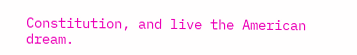Constitution, and live the American dream.